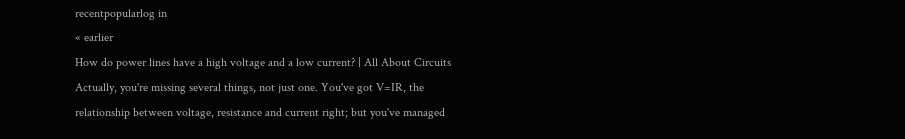recentpopularlog in
« earlier
How do power lines have a high voltage and a low current? | All About Circuits
Actually, you're missing several things, not just one. You've got V=IR, the relationship between voltage, resistance and current right; but you've managed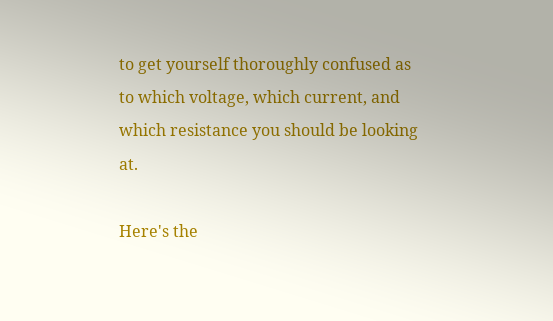to get yourself thoroughly confused as to which voltage, which current, and which resistance you should be looking at.

Here's the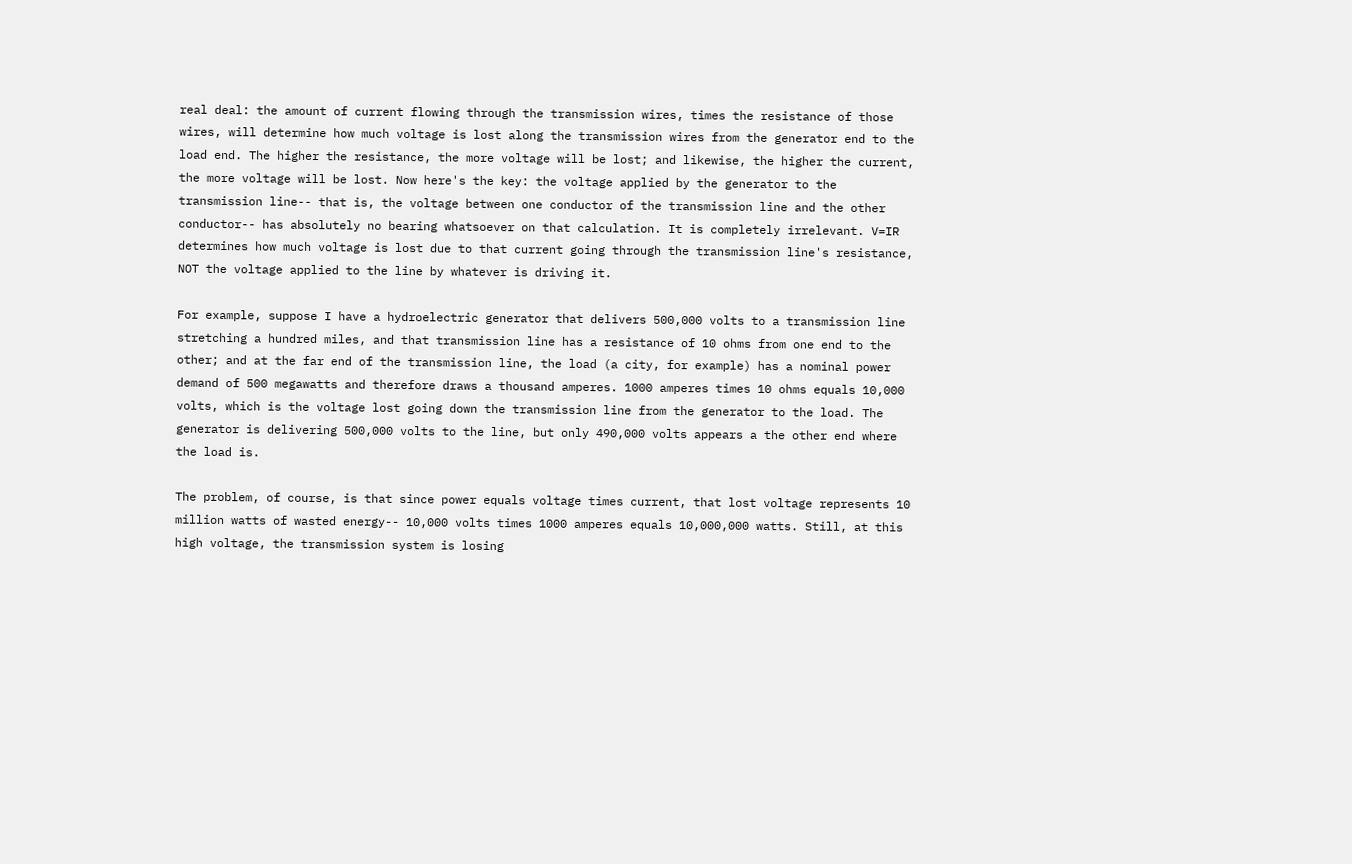real deal: the amount of current flowing through the transmission wires, times the resistance of those wires, will determine how much voltage is lost along the transmission wires from the generator end to the load end. The higher the resistance, the more voltage will be lost; and likewise, the higher the current, the more voltage will be lost. Now here's the key: the voltage applied by the generator to the transmission line-- that is, the voltage between one conductor of the transmission line and the other conductor-- has absolutely no bearing whatsoever on that calculation. It is completely irrelevant. V=IR determines how much voltage is lost due to that current going through the transmission line's resistance, NOT the voltage applied to the line by whatever is driving it.

For example, suppose I have a hydroelectric generator that delivers 500,000 volts to a transmission line stretching a hundred miles, and that transmission line has a resistance of 10 ohms from one end to the other; and at the far end of the transmission line, the load (a city, for example) has a nominal power demand of 500 megawatts and therefore draws a thousand amperes. 1000 amperes times 10 ohms equals 10,000 volts, which is the voltage lost going down the transmission line from the generator to the load. The generator is delivering 500,000 volts to the line, but only 490,000 volts appears a the other end where the load is.

The problem, of course, is that since power equals voltage times current, that lost voltage represents 10 million watts of wasted energy-- 10,000 volts times 1000 amperes equals 10,000,000 watts. Still, at this high voltage, the transmission system is losing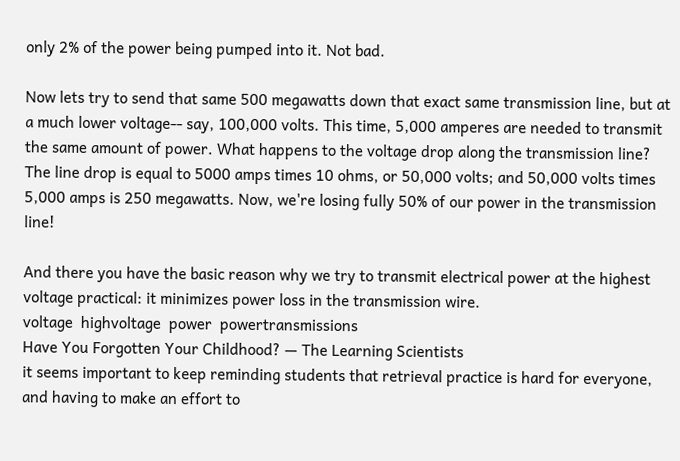only 2% of the power being pumped into it. Not bad.

Now lets try to send that same 500 megawatts down that exact same transmission line, but at a much lower voltage-- say, 100,000 volts. This time, 5,000 amperes are needed to transmit the same amount of power. What happens to the voltage drop along the transmission line? The line drop is equal to 5000 amps times 10 ohms, or 50,000 volts; and 50,000 volts times 5,000 amps is 250 megawatts. Now, we're losing fully 50% of our power in the transmission line!

And there you have the basic reason why we try to transmit electrical power at the highest voltage practical: it minimizes power loss in the transmission wire.
voltage  highvoltage  power  powertransmissions
Have You Forgotten Your Childhood? — The Learning Scientists
it seems important to keep reminding students that retrieval practice is hard for everyone, and having to make an effort to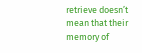retrieve doesn’t mean that their memory of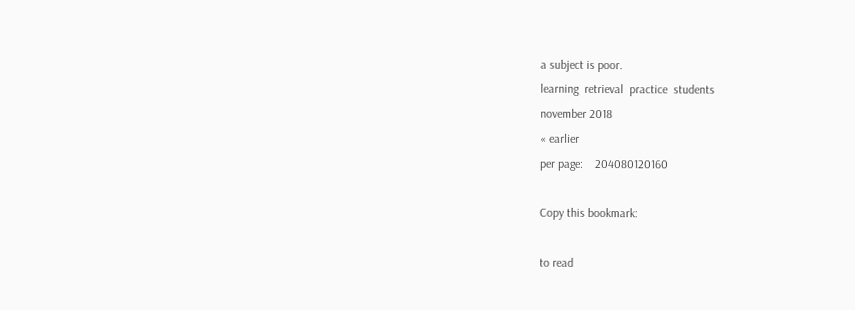a subject is poor.
learning  retrieval  practice  students
november 2018
« earlier
per page:    204080120160

Copy this bookmark:

to read